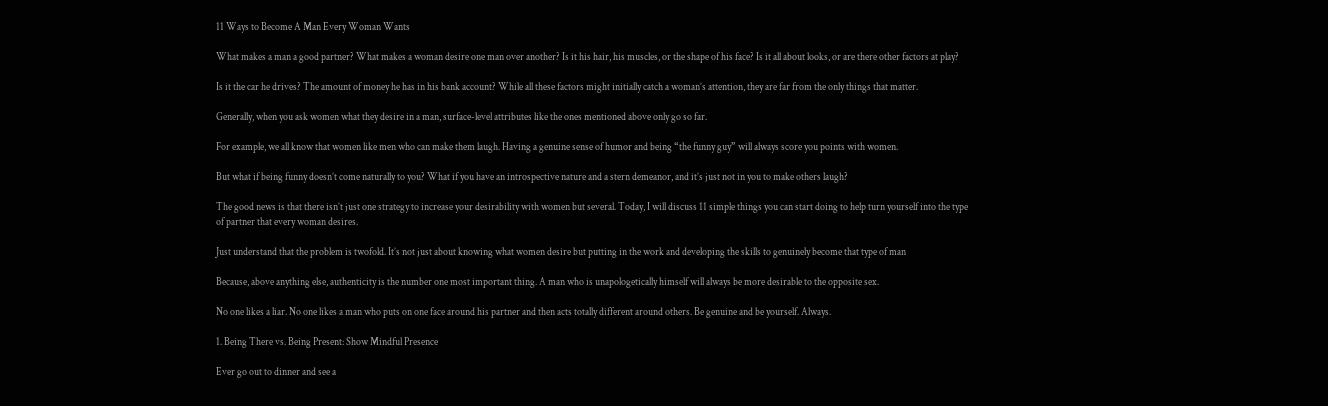11 Ways to Become A Man Every Woman Wants

What makes a man a good partner? What makes a woman desire one man over another? Is it his hair, his muscles, or the shape of his face? Is it all about looks, or are there other factors at play?

Is it the car he drives? The amount of money he has in his bank account? While all these factors might initially catch a woman’s attention, they are far from the only things that matter.

Generally, when you ask women what they desire in a man, surface-level attributes like the ones mentioned above only go so far.

For example, we all know that women like men who can make them laugh. Having a genuine sense of humor and being “the funny guy” will always score you points with women.

But what if being funny doesn’t come naturally to you? What if you have an introspective nature and a stern demeanor, and it’s just not in you to make others laugh?

The good news is that there isn’t just one strategy to increase your desirability with women but several. Today, I will discuss 11 simple things you can start doing to help turn yourself into the type of partner that every woman desires.

Just understand that the problem is twofold. It’s not just about knowing what women desire but putting in the work and developing the skills to genuinely become that type of man

Because, above anything else, authenticity is the number one most important thing. A man who is unapologetically himself will always be more desirable to the opposite sex.

No one likes a liar. No one likes a man who puts on one face around his partner and then acts totally different around others. Be genuine and be yourself. Always.

1. Being There vs. Being Present: Show Mindful Presence

Ever go out to dinner and see a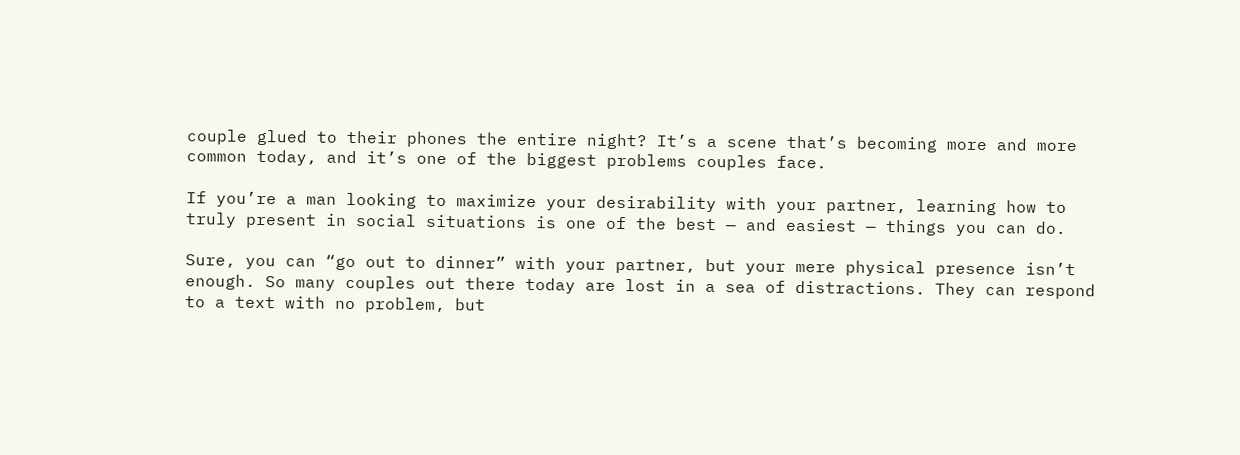couple glued to their phones the entire night? It’s a scene that’s becoming more and more common today, and it’s one of the biggest problems couples face.

If you’re a man looking to maximize your desirability with your partner, learning how to truly present in social situations is one of the best — and easiest — things you can do.

Sure, you can “go out to dinner” with your partner, but your mere physical presence isn’t enough. So many couples out there today are lost in a sea of distractions. They can respond to a text with no problem, but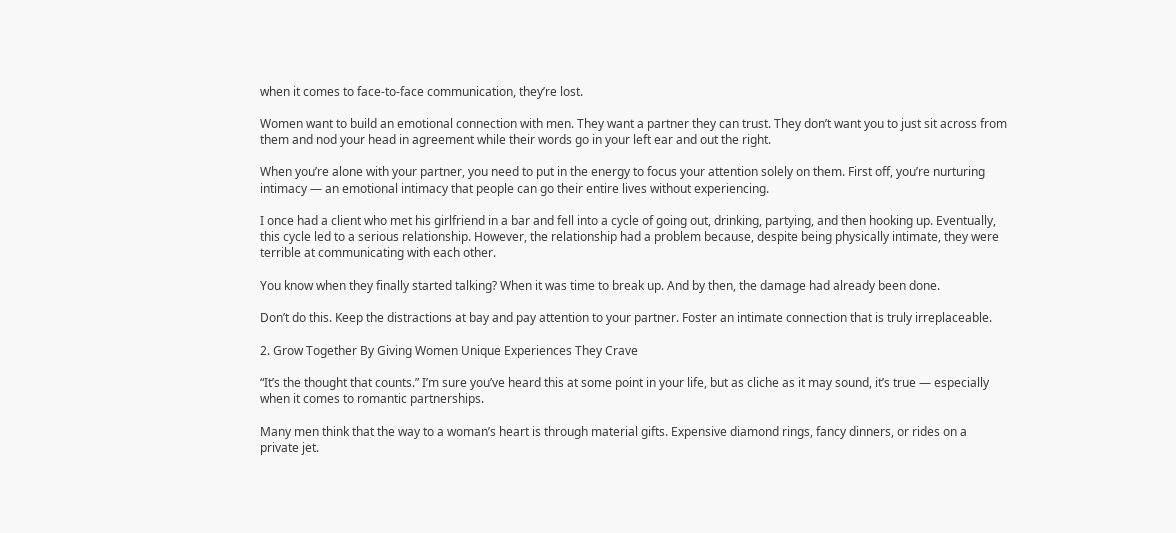when it comes to face-to-face communication, they’re lost.

Women want to build an emotional connection with men. They want a partner they can trust. They don’t want you to just sit across from them and nod your head in agreement while their words go in your left ear and out the right.

When you’re alone with your partner, you need to put in the energy to focus your attention solely on them. First off, you’re nurturing intimacy — an emotional intimacy that people can go their entire lives without experiencing.

I once had a client who met his girlfriend in a bar and fell into a cycle of going out, drinking, partying, and then hooking up. Eventually, this cycle led to a serious relationship. However, the relationship had a problem because, despite being physically intimate, they were terrible at communicating with each other.

You know when they finally started talking? When it was time to break up. And by then, the damage had already been done.

Don’t do this. Keep the distractions at bay and pay attention to your partner. Foster an intimate connection that is truly irreplaceable.

2. Grow Together By Giving Women Unique Experiences They Crave

“It’s the thought that counts.” I’m sure you’ve heard this at some point in your life, but as cliche as it may sound, it’s true — especially when it comes to romantic partnerships.

Many men think that the way to a woman’s heart is through material gifts. Expensive diamond rings, fancy dinners, or rides on a private jet.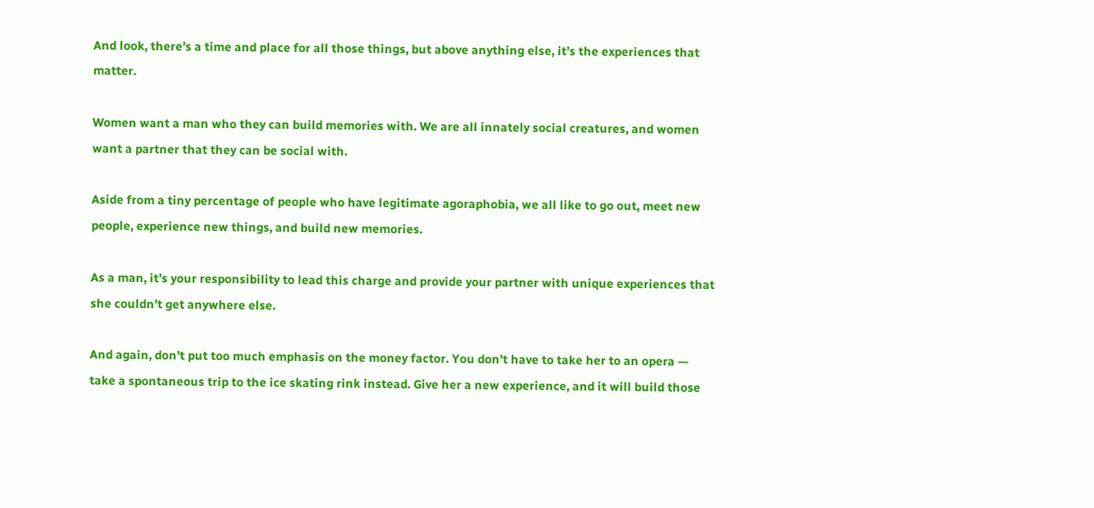And look, there’s a time and place for all those things, but above anything else, it’s the experiences that matter.

Women want a man who they can build memories with. We are all innately social creatures, and women want a partner that they can be social with.

Aside from a tiny percentage of people who have legitimate agoraphobia, we all like to go out, meet new people, experience new things, and build new memories.

As a man, it’s your responsibility to lead this charge and provide your partner with unique experiences that she couldn’t get anywhere else.

And again, don’t put too much emphasis on the money factor. You don’t have to take her to an opera — take a spontaneous trip to the ice skating rink instead. Give her a new experience, and it will build those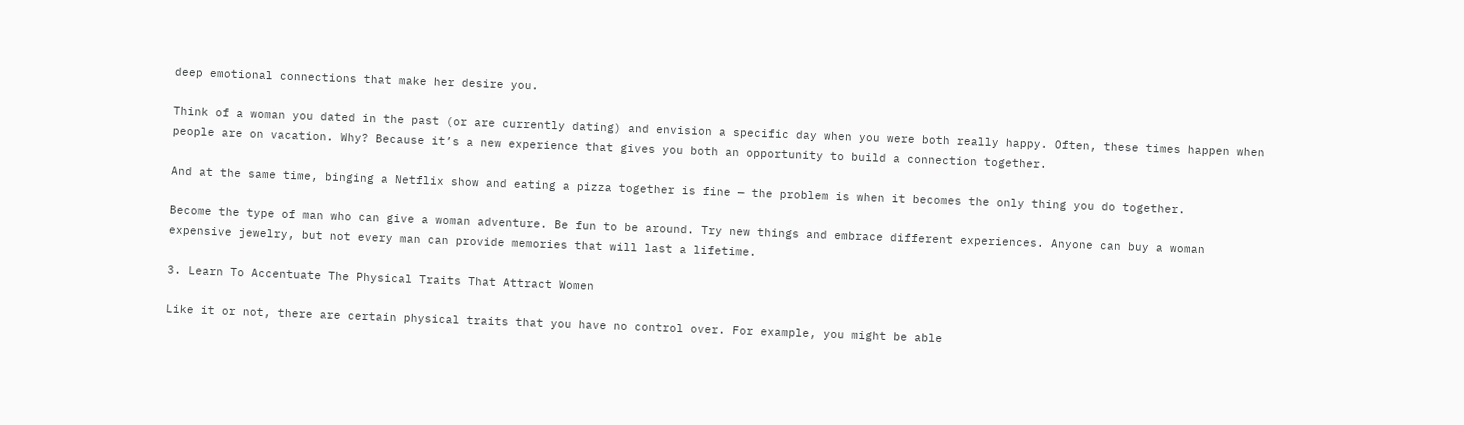deep emotional connections that make her desire you.

Think of a woman you dated in the past (or are currently dating) and envision a specific day when you were both really happy. Often, these times happen when people are on vacation. Why? Because it’s a new experience that gives you both an opportunity to build a connection together.

And at the same time, binging a Netflix show and eating a pizza together is fine — the problem is when it becomes the only thing you do together.

Become the type of man who can give a woman adventure. Be fun to be around. Try new things and embrace different experiences. Anyone can buy a woman expensive jewelry, but not every man can provide memories that will last a lifetime.

3. Learn To Accentuate The Physical Traits That Attract Women

Like it or not, there are certain physical traits that you have no control over. For example, you might be able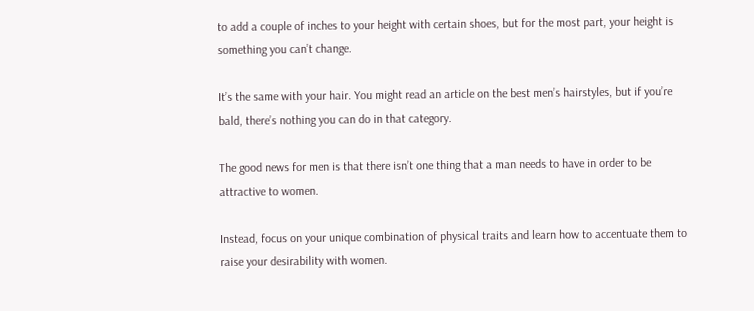to add a couple of inches to your height with certain shoes, but for the most part, your height is something you can’t change.

It’s the same with your hair. You might read an article on the best men’s hairstyles, but if you’re bald, there’s nothing you can do in that category.

The good news for men is that there isn’t one thing that a man needs to have in order to be attractive to women.

Instead, focus on your unique combination of physical traits and learn how to accentuate them to raise your desirability with women.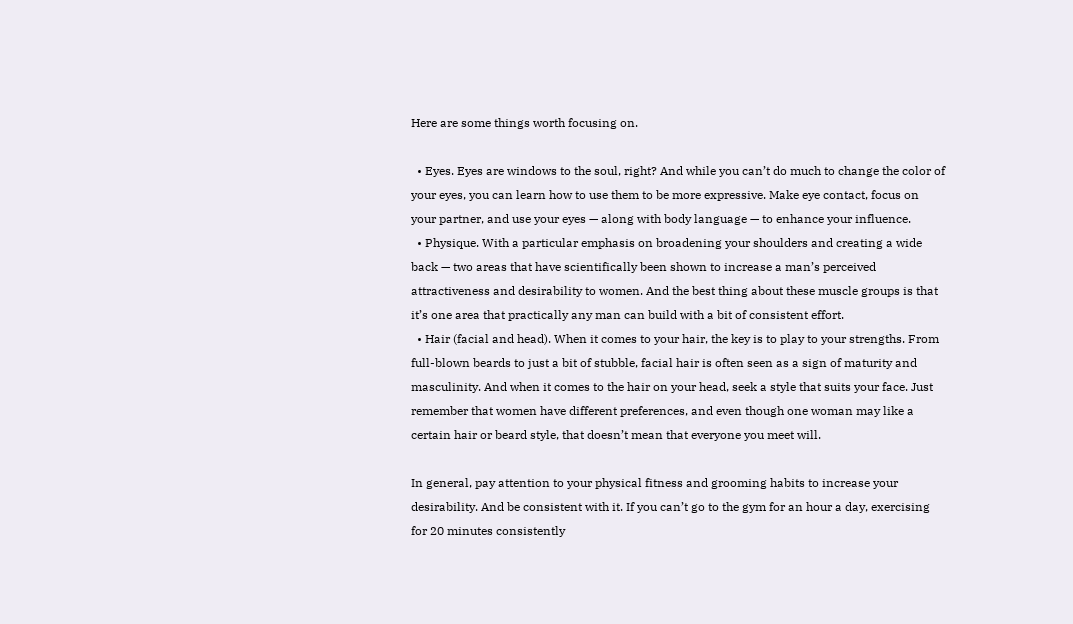Here are some things worth focusing on.

  • Eyes. Eyes are windows to the soul, right? And while you can’t do much to change the color of your eyes, you can learn how to use them to be more expressive. Make eye contact, focus on your partner, and use your eyes — along with body language — to enhance your influence.
  • Physique. With a particular emphasis on broadening your shoulders and creating a wide back — two areas that have scientifically been shown to increase a man’s perceived attractiveness and desirability to women. And the best thing about these muscle groups is that it’s one area that practically any man can build with a bit of consistent effort.
  • Hair (facial and head). When it comes to your hair, the key is to play to your strengths. From full-blown beards to just a bit of stubble, facial hair is often seen as a sign of maturity and masculinity. And when it comes to the hair on your head, seek a style that suits your face. Just remember that women have different preferences, and even though one woman may like a certain hair or beard style, that doesn’t mean that everyone you meet will.

In general, pay attention to your physical fitness and grooming habits to increase your desirability. And be consistent with it. If you can’t go to the gym for an hour a day, exercising for 20 minutes consistently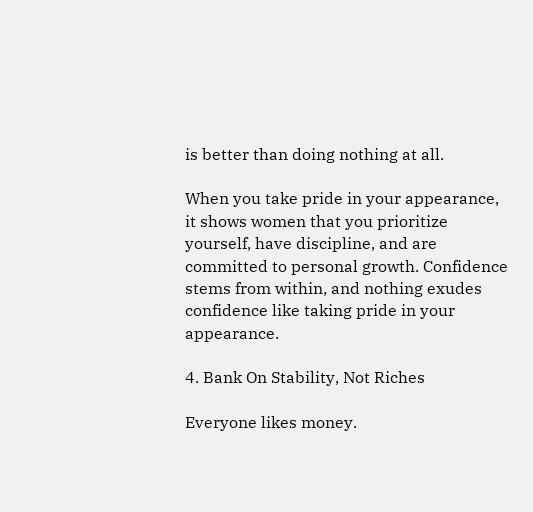is better than doing nothing at all.

When you take pride in your appearance, it shows women that you prioritize yourself, have discipline, and are committed to personal growth. Confidence stems from within, and nothing exudes confidence like taking pride in your appearance.

4. Bank On Stability, Not Riches

Everyone likes money.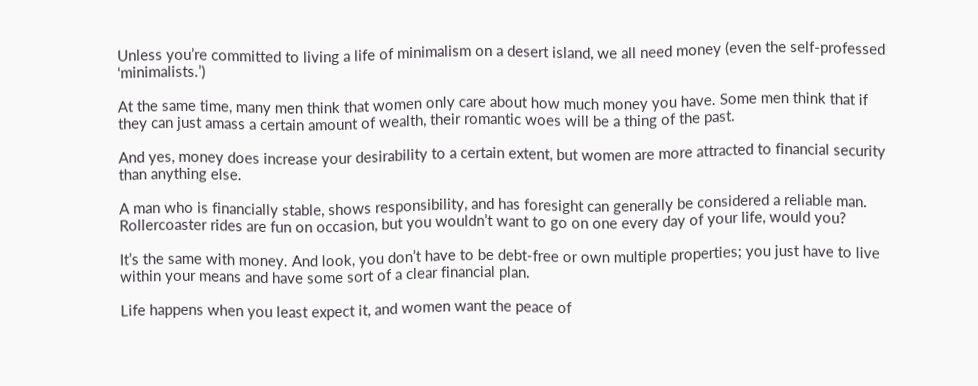Unless you’re committed to living a life of minimalism on a desert island, we all need money (even the self-professed ‘minimalists.’)

At the same time, many men think that women only care about how much money you have. Some men think that if they can just amass a certain amount of wealth, their romantic woes will be a thing of the past.

And yes, money does increase your desirability to a certain extent, but women are more attracted to financial security than anything else.

A man who is financially stable, shows responsibility, and has foresight can generally be considered a reliable man. Rollercoaster rides are fun on occasion, but you wouldn’t want to go on one every day of your life, would you?

It’s the same with money. And look, you don’t have to be debt-free or own multiple properties; you just have to live within your means and have some sort of a clear financial plan.

Life happens when you least expect it, and women want the peace of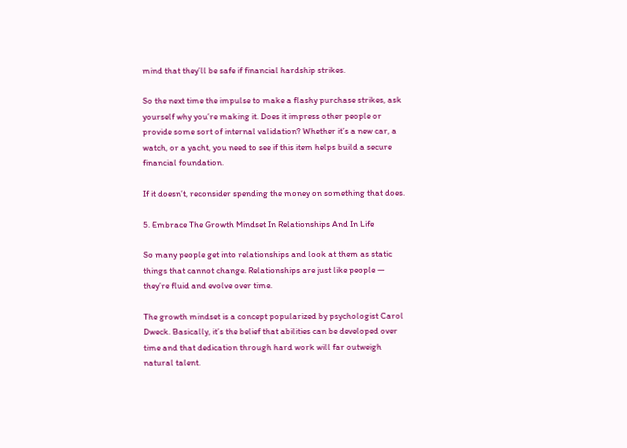mind that they’ll be safe if financial hardship strikes.

So the next time the impulse to make a flashy purchase strikes, ask yourself why you’re making it. Does it impress other people or provide some sort of internal validation? Whether it’s a new car, a watch, or a yacht, you need to see if this item helps build a secure financial foundation.

If it doesn’t, reconsider spending the money on something that does.

5. Embrace The Growth Mindset In Relationships And In Life

So many people get into relationships and look at them as static things that cannot change. Relationships are just like people — they’re fluid and evolve over time.

The growth mindset is a concept popularized by psychologist Carol Dweck. Basically, it’s the belief that abilities can be developed over time and that dedication through hard work will far outweigh natural talent.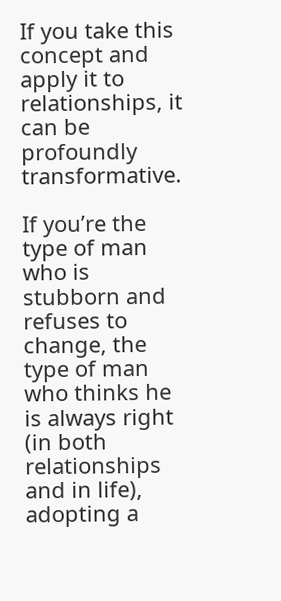If you take this concept and apply it to relationships, it can be profoundly transformative.

If you’re the type of man who is stubborn and refuses to change, the type of man who thinks he is always right (in both relationships and in life), adopting a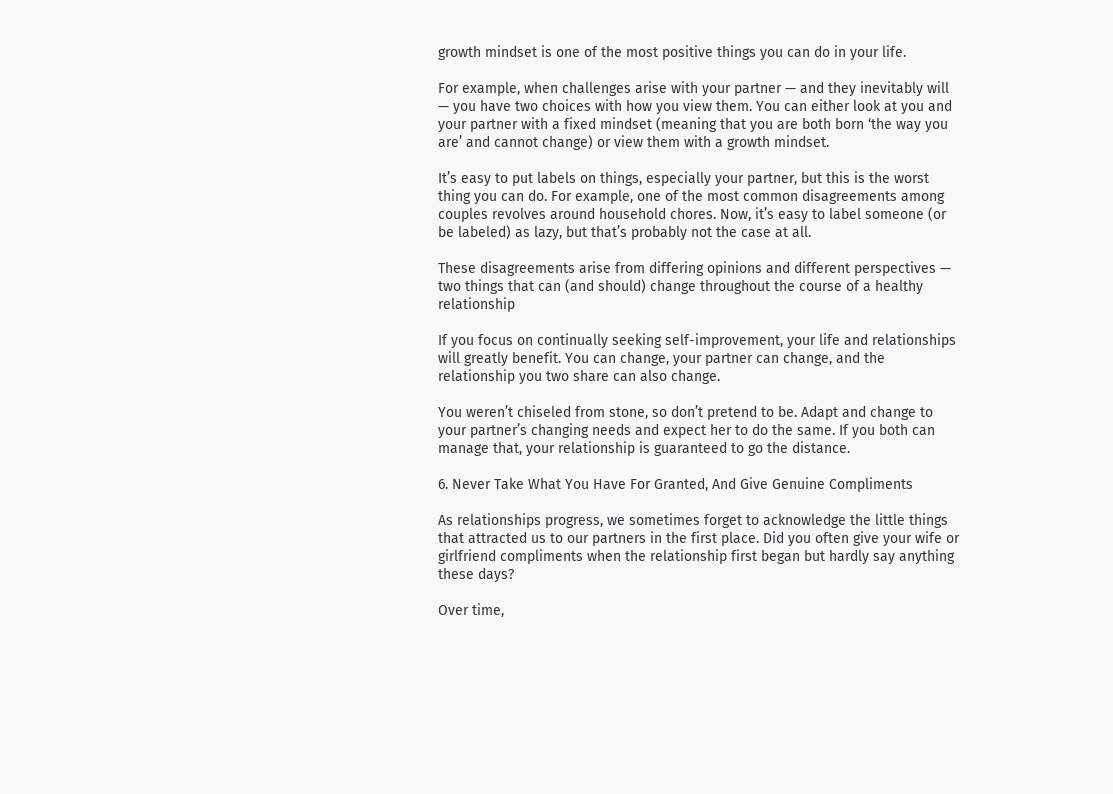growth mindset is one of the most positive things you can do in your life.

For example, when challenges arise with your partner — and they inevitably will — you have two choices with how you view them. You can either look at you and your partner with a fixed mindset (meaning that you are both born ‘the way you are’ and cannot change) or view them with a growth mindset.

It’s easy to put labels on things, especially your partner, but this is the worst thing you can do. For example, one of the most common disagreements among couples revolves around household chores. Now, it’s easy to label someone (or be labeled) as lazy, but that’s probably not the case at all.

These disagreements arise from differing opinions and different perspectives — two things that can (and should) change throughout the course of a healthy relationship

If you focus on continually seeking self-improvement, your life and relationships will greatly benefit. You can change, your partner can change, and the relationship you two share can also change.

You weren’t chiseled from stone, so don’t pretend to be. Adapt and change to your partner’s changing needs and expect her to do the same. If you both can manage that, your relationship is guaranteed to go the distance.

6. Never Take What You Have For Granted, And Give Genuine Compliments

As relationships progress, we sometimes forget to acknowledge the little things that attracted us to our partners in the first place. Did you often give your wife or girlfriend compliments when the relationship first began but hardly say anything these days?

Over time,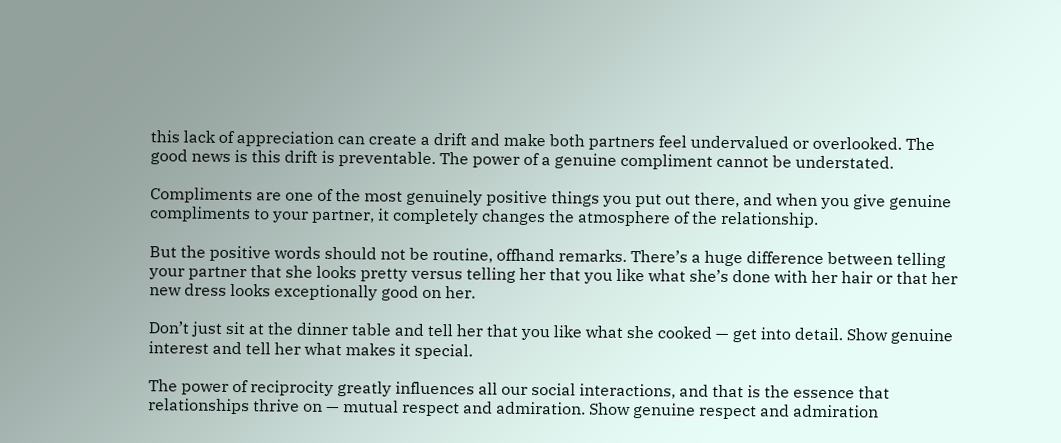this lack of appreciation can create a drift and make both partners feel undervalued or overlooked. The good news is this drift is preventable. The power of a genuine compliment cannot be understated.

Compliments are one of the most genuinely positive things you put out there, and when you give genuine compliments to your partner, it completely changes the atmosphere of the relationship.

But the positive words should not be routine, offhand remarks. There’s a huge difference between telling your partner that she looks pretty versus telling her that you like what she’s done with her hair or that her new dress looks exceptionally good on her.

Don’t just sit at the dinner table and tell her that you like what she cooked — get into detail. Show genuine interest and tell her what makes it special.

The power of reciprocity greatly influences all our social interactions, and that is the essence that relationships thrive on — mutual respect and admiration. Show genuine respect and admiration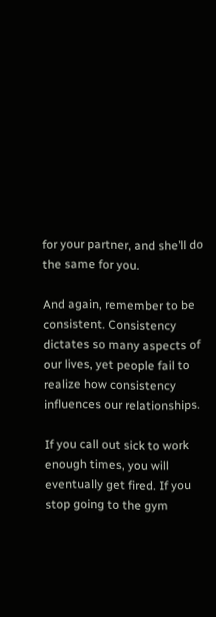for your partner, and she’ll do the same for you.

And again, remember to be consistent. Consistency dictates so many aspects of our lives, yet people fail to realize how consistency influences our relationships.

If you call out sick to work enough times, you will eventually get fired. If you stop going to the gym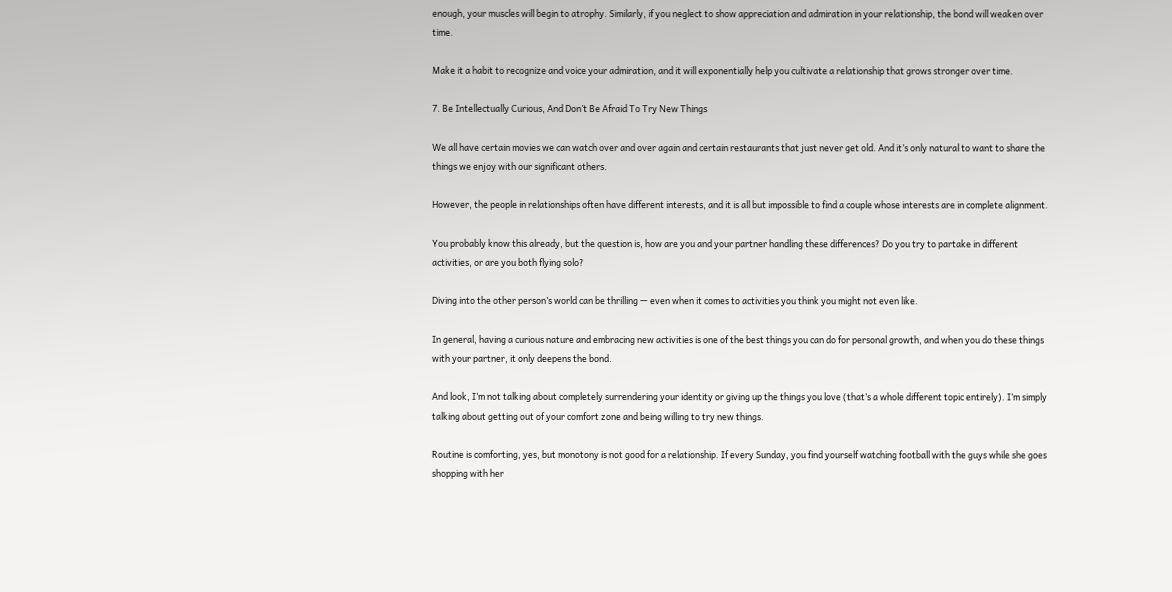enough, your muscles will begin to atrophy. Similarly, if you neglect to show appreciation and admiration in your relationship, the bond will weaken over time.

Make it a habit to recognize and voice your admiration, and it will exponentially help you cultivate a relationship that grows stronger over time.

7. Be Intellectually Curious, And Don’t Be Afraid To Try New Things

We all have certain movies we can watch over and over again and certain restaurants that just never get old. And it’s only natural to want to share the things we enjoy with our significant others.

However, the people in relationships often have different interests, and it is all but impossible to find a couple whose interests are in complete alignment.

You probably know this already, but the question is, how are you and your partner handling these differences? Do you try to partake in different activities, or are you both flying solo?

Diving into the other person’s world can be thrilling — even when it comes to activities you think you might not even like.

In general, having a curious nature and embracing new activities is one of the best things you can do for personal growth, and when you do these things with your partner, it only deepens the bond.

And look, I’m not talking about completely surrendering your identity or giving up the things you love (that’s a whole different topic entirely). I’m simply talking about getting out of your comfort zone and being willing to try new things.

Routine is comforting, yes, but monotony is not good for a relationship. If every Sunday, you find yourself watching football with the guys while she goes shopping with her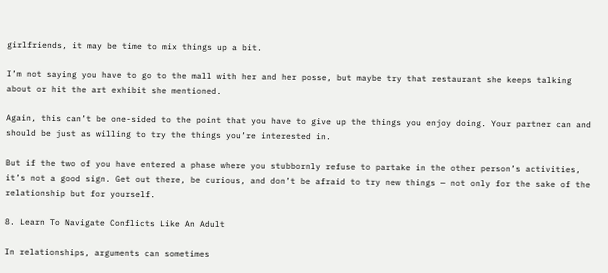girlfriends, it may be time to mix things up a bit.

I’m not saying you have to go to the mall with her and her posse, but maybe try that restaurant she keeps talking about or hit the art exhibit she mentioned.

Again, this can’t be one-sided to the point that you have to give up the things you enjoy doing. Your partner can and should be just as willing to try the things you’re interested in.

But if the two of you have entered a phase where you stubbornly refuse to partake in the other person’s activities, it’s not a good sign. Get out there, be curious, and don’t be afraid to try new things — not only for the sake of the relationship but for yourself.

8. Learn To Navigate Conflicts Like An Adult

In relationships, arguments can sometimes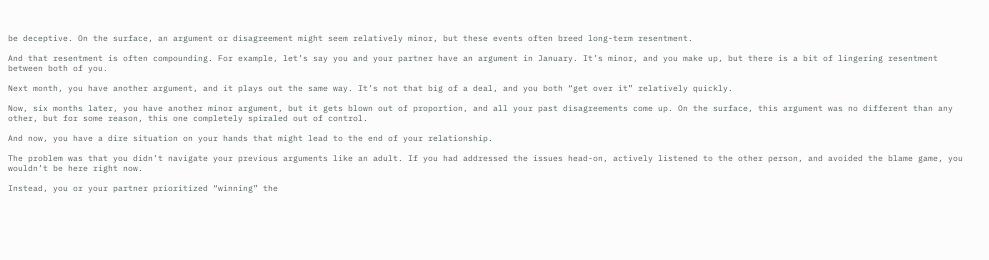be deceptive. On the surface, an argument or disagreement might seem relatively minor, but these events often breed long-term resentment.

And that resentment is often compounding. For example, let’s say you and your partner have an argument in January. It’s minor, and you make up, but there is a bit of lingering resentment between both of you.

Next month, you have another argument, and it plays out the same way. It’s not that big of a deal, and you both “get over it” relatively quickly.

Now, six months later, you have another minor argument, but it gets blown out of proportion, and all your past disagreements come up. On the surface, this argument was no different than any other, but for some reason, this one completely spiraled out of control.

And now, you have a dire situation on your hands that might lead to the end of your relationship.

The problem was that you didn’t navigate your previous arguments like an adult. If you had addressed the issues head-on, actively listened to the other person, and avoided the blame game, you wouldn’t be here right now.

Instead, you or your partner prioritized “winning” the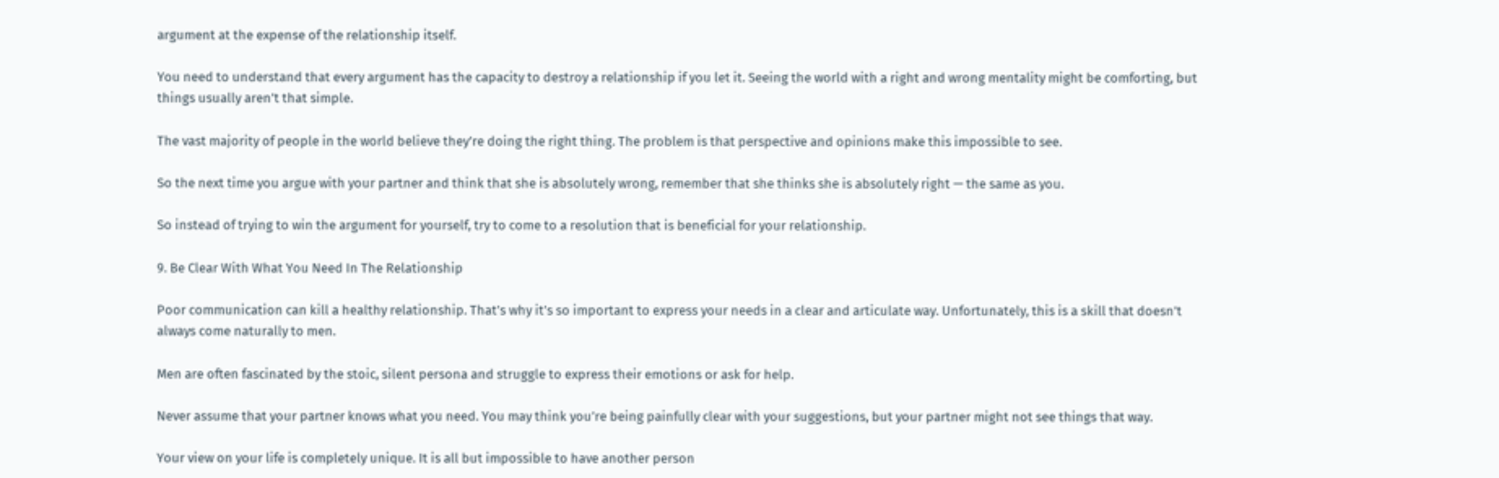argument at the expense of the relationship itself.

You need to understand that every argument has the capacity to destroy a relationship if you let it. Seeing the world with a right and wrong mentality might be comforting, but things usually aren’t that simple.

The vast majority of people in the world believe they’re doing the right thing. The problem is that perspective and opinions make this impossible to see.

So the next time you argue with your partner and think that she is absolutely wrong, remember that she thinks she is absolutely right — the same as you.

So instead of trying to win the argument for yourself, try to come to a resolution that is beneficial for your relationship.

9. Be Clear With What You Need In The Relationship

Poor communication can kill a healthy relationship. That’s why it’s so important to express your needs in a clear and articulate way. Unfortunately, this is a skill that doesn’t always come naturally to men.

Men are often fascinated by the stoic, silent persona and struggle to express their emotions or ask for help.

Never assume that your partner knows what you need. You may think you’re being painfully clear with your suggestions, but your partner might not see things that way.

Your view on your life is completely unique. It is all but impossible to have another person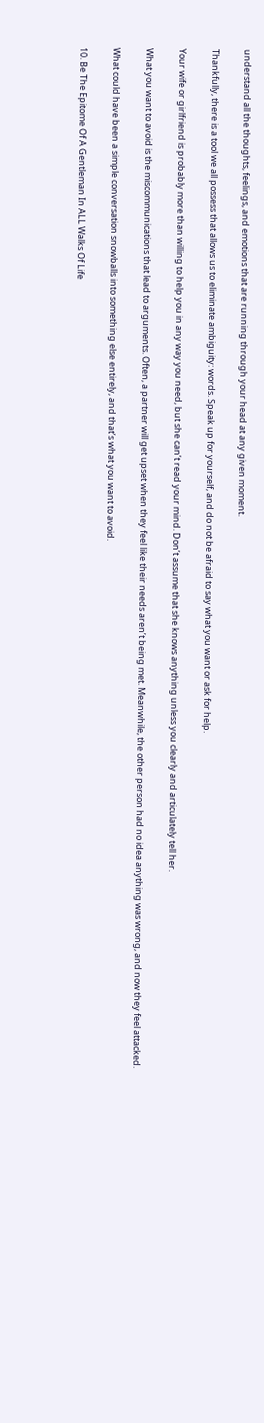understand all the thoughts, feelings, and emotions that are running through your head at any given moment.

Thankfully, there is a tool we all possess that allows us to eliminate ambiguity: words. Speak up for yourself, and do not be afraid to say what you want or ask for help.

Your wife or girlfriend is probably more than willing to help you in any way you need, but she can’t read your mind. Don’t assume that she knows anything unless you clearly and articulately tell her.

What you want to avoid is the miscommunications that lead to arguments. Often, a partner will get upset when they feel like their needs aren’t being met. Meanwhile, the other person had no idea anything was wrong, and now they feel attacked.

What could have been a simple conversation snowballs into something else entirely, and that’s what you want to avoid.

10. Be The Epitome Of A Gentleman In ALL Walks Of Life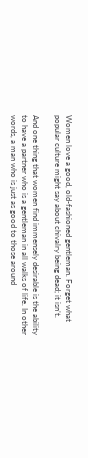Women love a good, old-fashioned gentleman. Forget what popular culture might say about chivalry being dead; it isn’t.

And one thing that women find immensely desirable is the ability to have a partner who is a gentleman in all walks of life. In other words, a man who is just as good to those around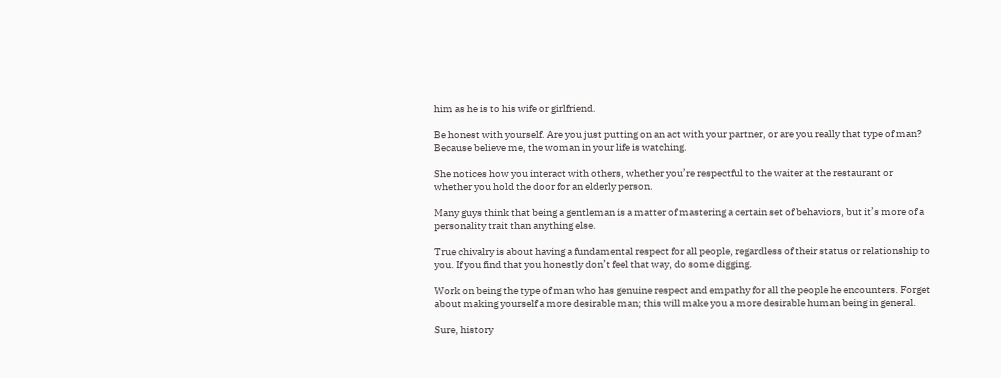him as he is to his wife or girlfriend.

Be honest with yourself. Are you just putting on an act with your partner, or are you really that type of man? Because believe me, the woman in your life is watching.

She notices how you interact with others, whether you’re respectful to the waiter at the restaurant or whether you hold the door for an elderly person.

Many guys think that being a gentleman is a matter of mastering a certain set of behaviors, but it’s more of a personality trait than anything else.

True chivalry is about having a fundamental respect for all people, regardless of their status or relationship to you. If you find that you honestly don’t feel that way, do some digging.

Work on being the type of man who has genuine respect and empathy for all the people he encounters. Forget about making yourself a more desirable man; this will make you a more desirable human being in general.

Sure, history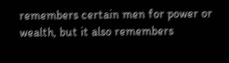remembers certain men for power or wealth, but it also remembers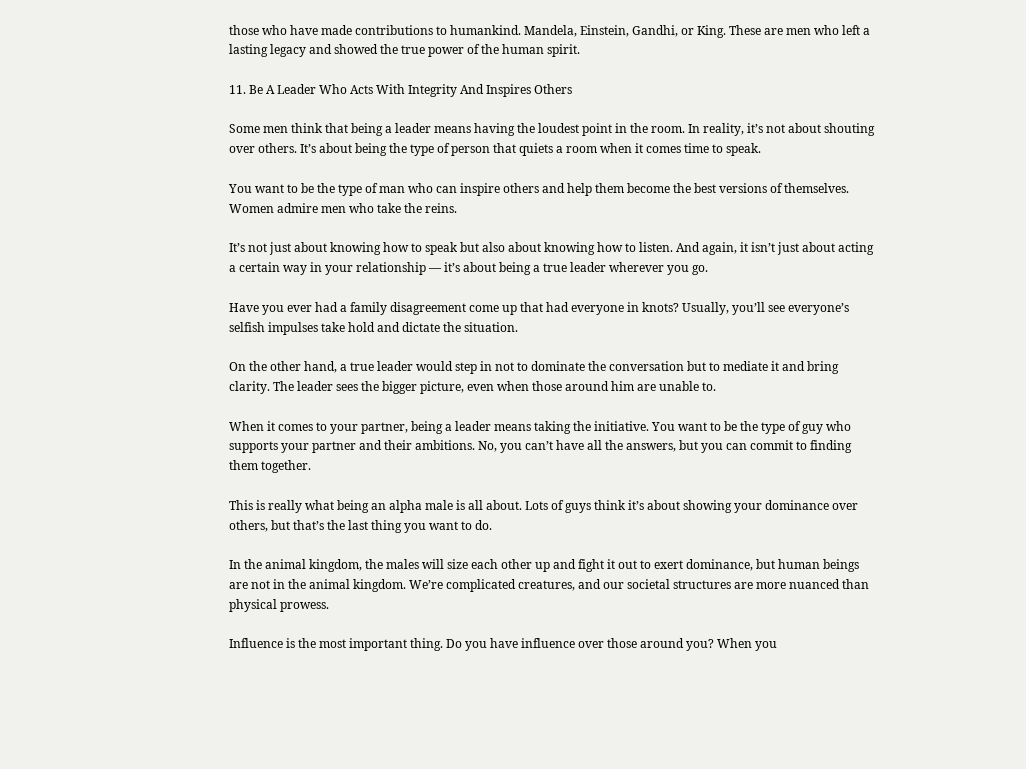those who have made contributions to humankind. Mandela, Einstein, Gandhi, or King. These are men who left a lasting legacy and showed the true power of the human spirit.

11. Be A Leader Who Acts With Integrity And Inspires Others

Some men think that being a leader means having the loudest point in the room. In reality, it’s not about shouting over others. It’s about being the type of person that quiets a room when it comes time to speak.

You want to be the type of man who can inspire others and help them become the best versions of themselves. Women admire men who take the reins.

It’s not just about knowing how to speak but also about knowing how to listen. And again, it isn’t just about acting a certain way in your relationship — it’s about being a true leader wherever you go.

Have you ever had a family disagreement come up that had everyone in knots? Usually, you’ll see everyone’s selfish impulses take hold and dictate the situation.

On the other hand, a true leader would step in not to dominate the conversation but to mediate it and bring clarity. The leader sees the bigger picture, even when those around him are unable to.

When it comes to your partner, being a leader means taking the initiative. You want to be the type of guy who supports your partner and their ambitions. No, you can’t have all the answers, but you can commit to finding them together.

This is really what being an alpha male is all about. Lots of guys think it’s about showing your dominance over others, but that’s the last thing you want to do.

In the animal kingdom, the males will size each other up and fight it out to exert dominance, but human beings are not in the animal kingdom. We’re complicated creatures, and our societal structures are more nuanced than physical prowess.

Influence is the most important thing. Do you have influence over those around you? When you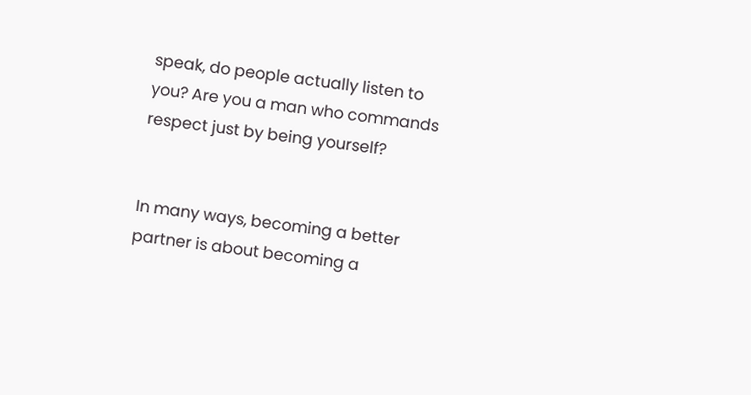speak, do people actually listen to you? Are you a man who commands respect just by being yourself?


In many ways, becoming a better partner is about becoming a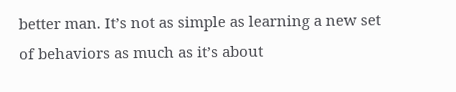better man. It’s not as simple as learning a new set of behaviors as much as it’s about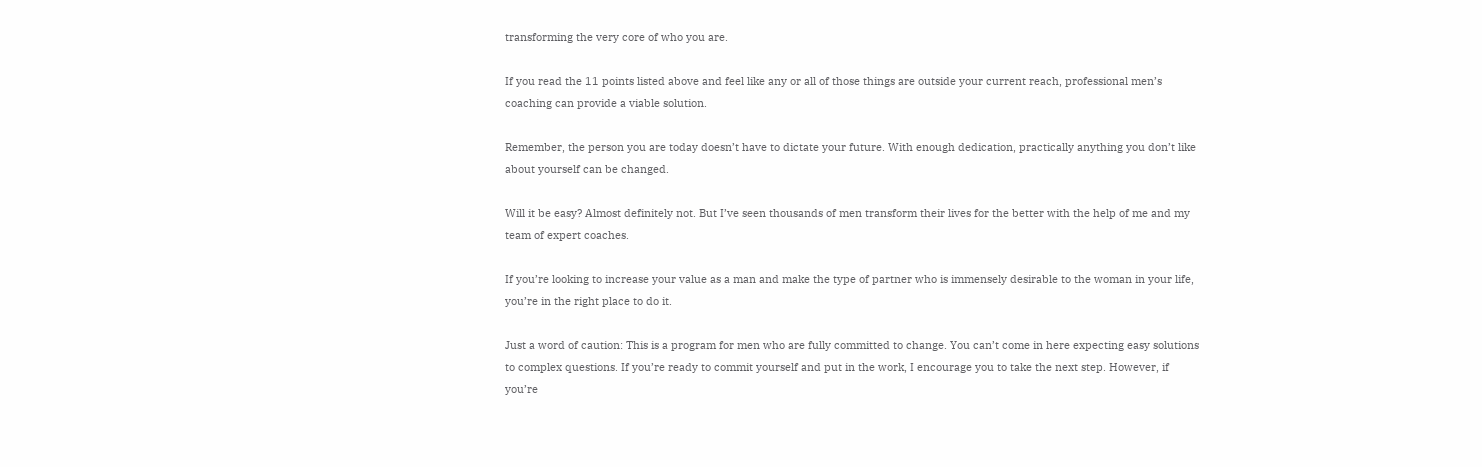transforming the very core of who you are.

If you read the 11 points listed above and feel like any or all of those things are outside your current reach, professional men’s coaching can provide a viable solution.

Remember, the person you are today doesn’t have to dictate your future. With enough dedication, practically anything you don’t like about yourself can be changed.

Will it be easy? Almost definitely not. But I’ve seen thousands of men transform their lives for the better with the help of me and my team of expert coaches.

If you’re looking to increase your value as a man and make the type of partner who is immensely desirable to the woman in your life, you’re in the right place to do it.

Just a word of caution: This is a program for men who are fully committed to change. You can’t come in here expecting easy solutions to complex questions. If you’re ready to commit yourself and put in the work, I encourage you to take the next step. However, if you’re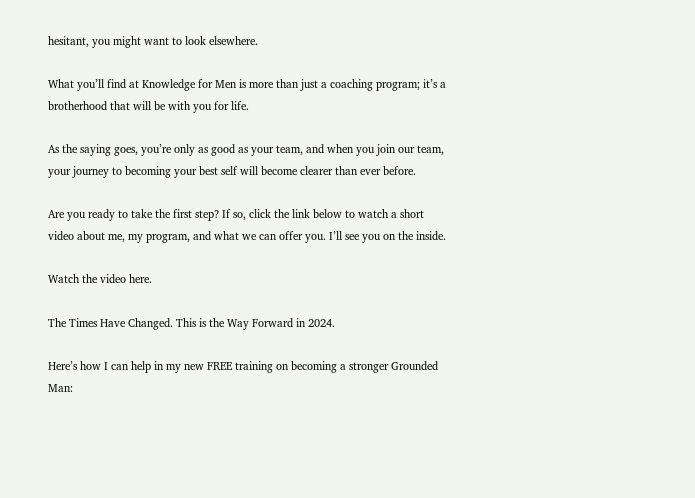hesitant, you might want to look elsewhere.

What you’ll find at Knowledge for Men is more than just a coaching program; it’s a brotherhood that will be with you for life.

As the saying goes, you’re only as good as your team, and when you join our team, your journey to becoming your best self will become clearer than ever before.

Are you ready to take the first step? If so, click the link below to watch a short video about me, my program, and what we can offer you. I’ll see you on the inside.

Watch the video here.

The Times Have Changed. This is the Way Forward in 2024.

Here’s how I can help in my new FREE training on becoming a stronger Grounded Man: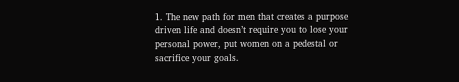1. The new path for men that creates a purpose driven life and doesn’t require you to lose your personal power, put women on a pedestal or sacrifice your goals.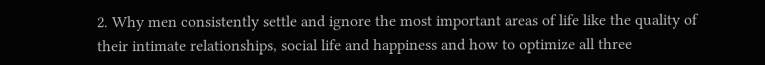2. Why men consistently settle and ignore the most important areas of life like the quality of their intimate relationships, social life and happiness and how to optimize all three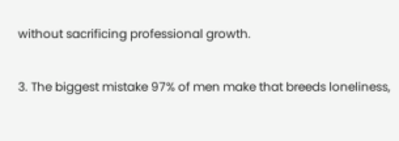without sacrificing professional growth.

3. The biggest mistake 97% of men make that breeds loneliness,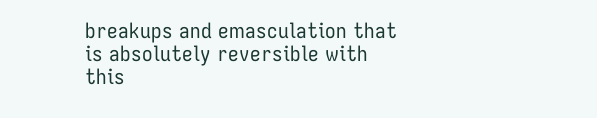breakups and emasculation that is absolutely reversible with this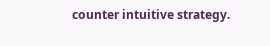counter intuitive strategy.